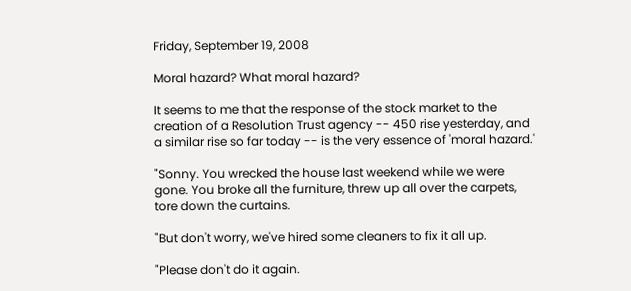Friday, September 19, 2008

Moral hazard? What moral hazard?

It seems to me that the response of the stock market to the creation of a Resolution Trust agency -- 450 rise yesterday, and a similar rise so far today -- is the very essence of 'moral hazard.'

"Sonny. You wrecked the house last weekend while we were gone. You broke all the furniture, threw up all over the carpets, tore down the curtains.

"But don't worry, we've hired some cleaners to fix it all up.

"Please don't do it again.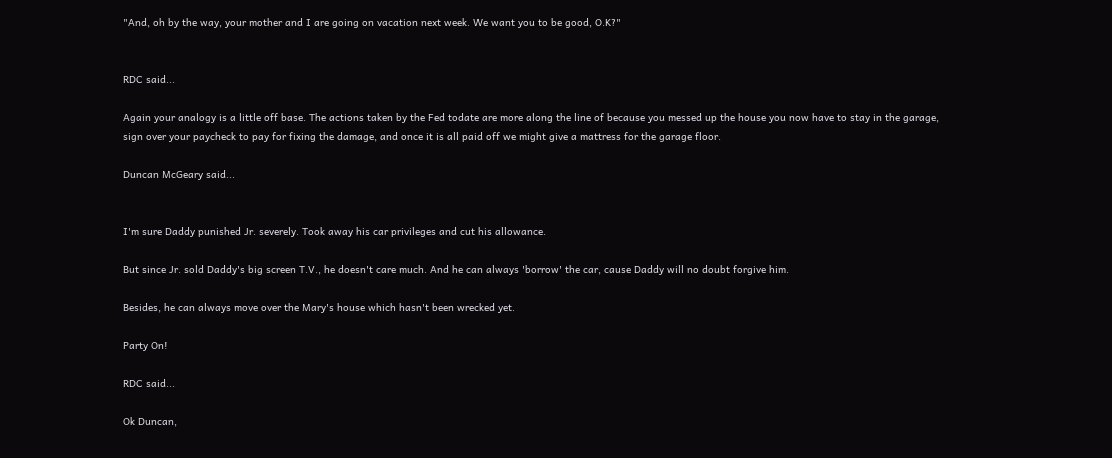"And, oh by the way, your mother and I are going on vacation next week. We want you to be good, O.K?"


RDC said...

Again your analogy is a little off base. The actions taken by the Fed todate are more along the line of because you messed up the house you now have to stay in the garage, sign over your paycheck to pay for fixing the damage, and once it is all paid off we might give a mattress for the garage floor.

Duncan McGeary said...


I'm sure Daddy punished Jr. severely. Took away his car privileges and cut his allowance.

But since Jr. sold Daddy's big screen T.V., he doesn't care much. And he can always 'borrow' the car, cause Daddy will no doubt forgive him.

Besides, he can always move over the Mary's house which hasn't been wrecked yet.

Party On!

RDC said...

Ok Duncan,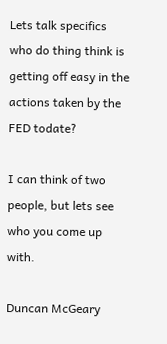Lets talk specifics who do thing think is getting off easy in the actions taken by the FED todate?

I can think of two people, but lets see who you come up with.

Duncan McGeary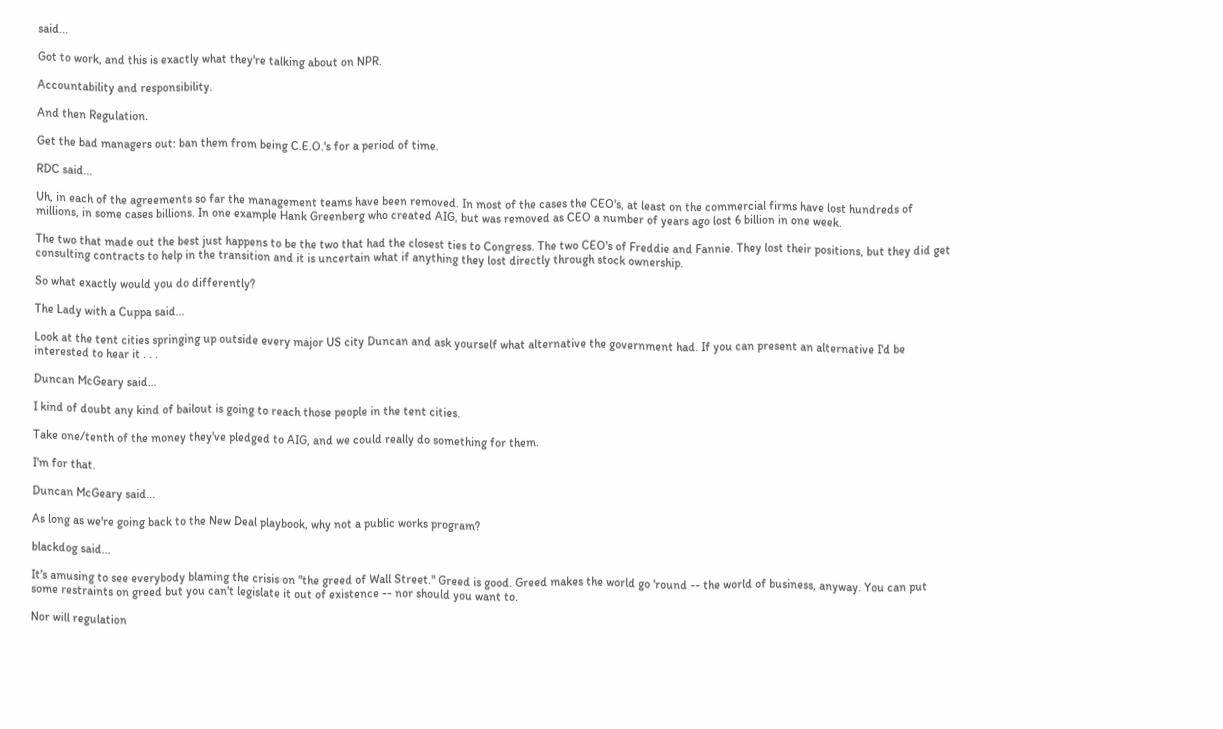said...

Got to work, and this is exactly what they're talking about on NPR.

Accountability and responsibility.

And then Regulation.

Get the bad managers out: ban them from being C.E.O.'s for a period of time.

RDC said...

Uh, in each of the agreements so far the management teams have been removed. In most of the cases the CEO's, at least on the commercial firms have lost hundreds of millions, in some cases billions. In one example Hank Greenberg who created AIG, but was removed as CEO a number of years ago lost 6 billion in one week.

The two that made out the best just happens to be the two that had the closest ties to Congress. The two CEO's of Freddie and Fannie. They lost their positions, but they did get consulting contracts to help in the transition and it is uncertain what if anything they lost directly through stock ownership.

So what exactly would you do differently?

The Lady with a Cuppa said...

Look at the tent cities springing up outside every major US city Duncan and ask yourself what alternative the government had. If you can present an alternative I'd be interested to hear it . . .

Duncan McGeary said...

I kind of doubt any kind of bailout is going to reach those people in the tent cities.

Take one/tenth of the money they've pledged to AIG, and we could really do something for them.

I'm for that.

Duncan McGeary said...

As long as we're going back to the New Deal playbook, why not a public works program?

blackdog said...

It's amusing to see everybody blaming the crisis on "the greed of Wall Street." Greed is good. Greed makes the world go 'round -- the world of business, anyway. You can put some restraints on greed but you can't legislate it out of existence -- nor should you want to.

Nor will regulation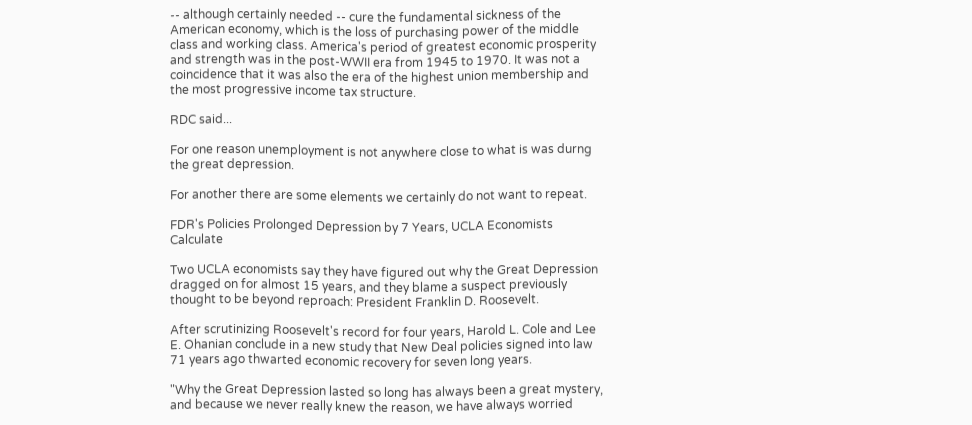-- although certainly needed -- cure the fundamental sickness of the American economy, which is the loss of purchasing power of the middle class and working class. America's period of greatest economic prosperity and strength was in the post-WWII era from 1945 to 1970. It was not a coincidence that it was also the era of the highest union membership and the most progressive income tax structure.

RDC said...

For one reason unemployment is not anywhere close to what is was durng the great depression.

For another there are some elements we certainly do not want to repeat.

FDR's Policies Prolonged Depression by 7 Years, UCLA Economists Calculate

Two UCLA economists say they have figured out why the Great Depression dragged on for almost 15 years, and they blame a suspect previously thought to be beyond reproach: President Franklin D. Roosevelt.

After scrutinizing Roosevelt's record for four years, Harold L. Cole and Lee E. Ohanian conclude in a new study that New Deal policies signed into law 71 years ago thwarted economic recovery for seven long years.

"Why the Great Depression lasted so long has always been a great mystery, and because we never really knew the reason, we have always worried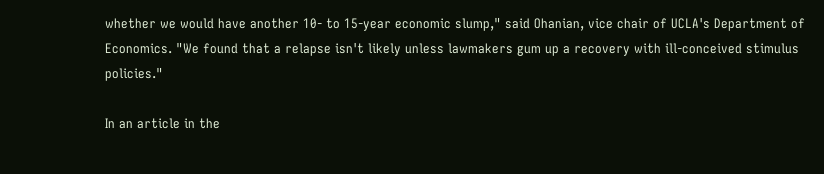whether we would have another 10- to 15-year economic slump," said Ohanian, vice chair of UCLA's Department of Economics. "We found that a relapse isn't likely unless lawmakers gum up a recovery with ill-conceived stimulus policies."

In an article in the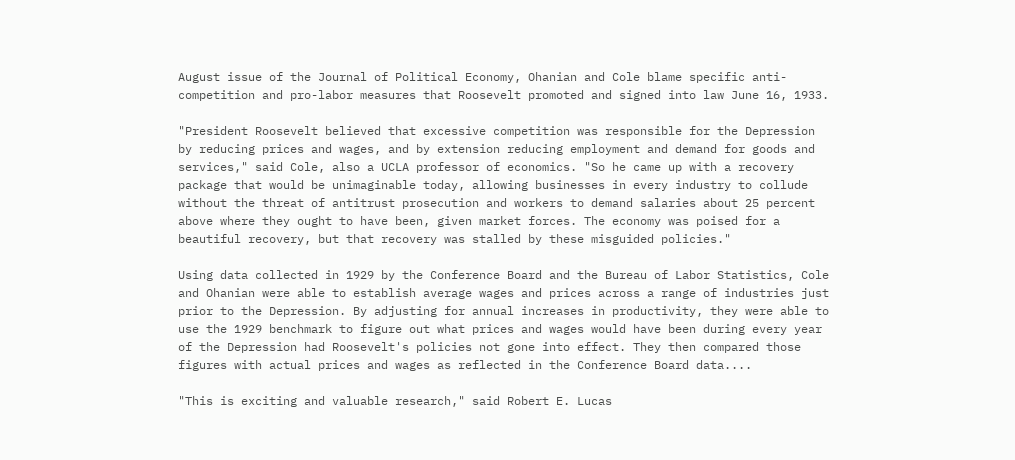August issue of the Journal of Political Economy, Ohanian and Cole blame specific anti-competition and pro-labor measures that Roosevelt promoted and signed into law June 16, 1933.

"President Roosevelt believed that excessive competition was responsible for the Depression by reducing prices and wages, and by extension reducing employment and demand for goods and services," said Cole, also a UCLA professor of economics. "So he came up with a recovery package that would be unimaginable today, allowing businesses in every industry to collude without the threat of antitrust prosecution and workers to demand salaries about 25 percent above where they ought to have been, given market forces. The economy was poised for a beautiful recovery, but that recovery was stalled by these misguided policies."

Using data collected in 1929 by the Conference Board and the Bureau of Labor Statistics, Cole and Ohanian were able to establish average wages and prices across a range of industries just prior to the Depression. By adjusting for annual increases in productivity, they were able to use the 1929 benchmark to figure out what prices and wages would have been during every year of the Depression had Roosevelt's policies not gone into effect. They then compared those figures with actual prices and wages as reflected in the Conference Board data....

"This is exciting and valuable research," said Robert E. Lucas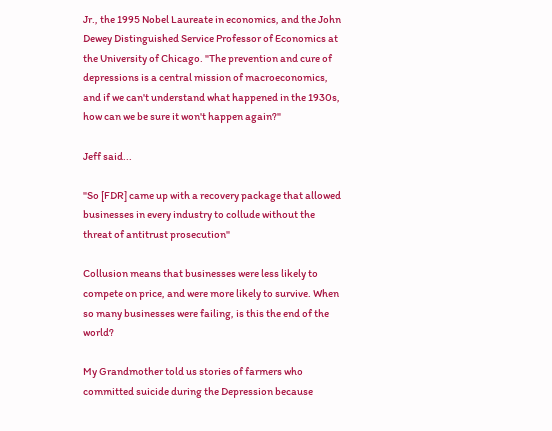Jr., the 1995 Nobel Laureate in economics, and the John Dewey Distinguished Service Professor of Economics at the University of Chicago. "The prevention and cure of depressions is a central mission of macroeconomics, and if we can't understand what happened in the 1930s, how can we be sure it won't happen again?"

Jeff said...

"So [FDR] came up with a recovery package that allowed businesses in every industry to collude without the threat of antitrust prosecution"

Collusion means that businesses were less likely to compete on price, and were more likely to survive. When so many businesses were failing, is this the end of the world?

My Grandmother told us stories of farmers who committed suicide during the Depression because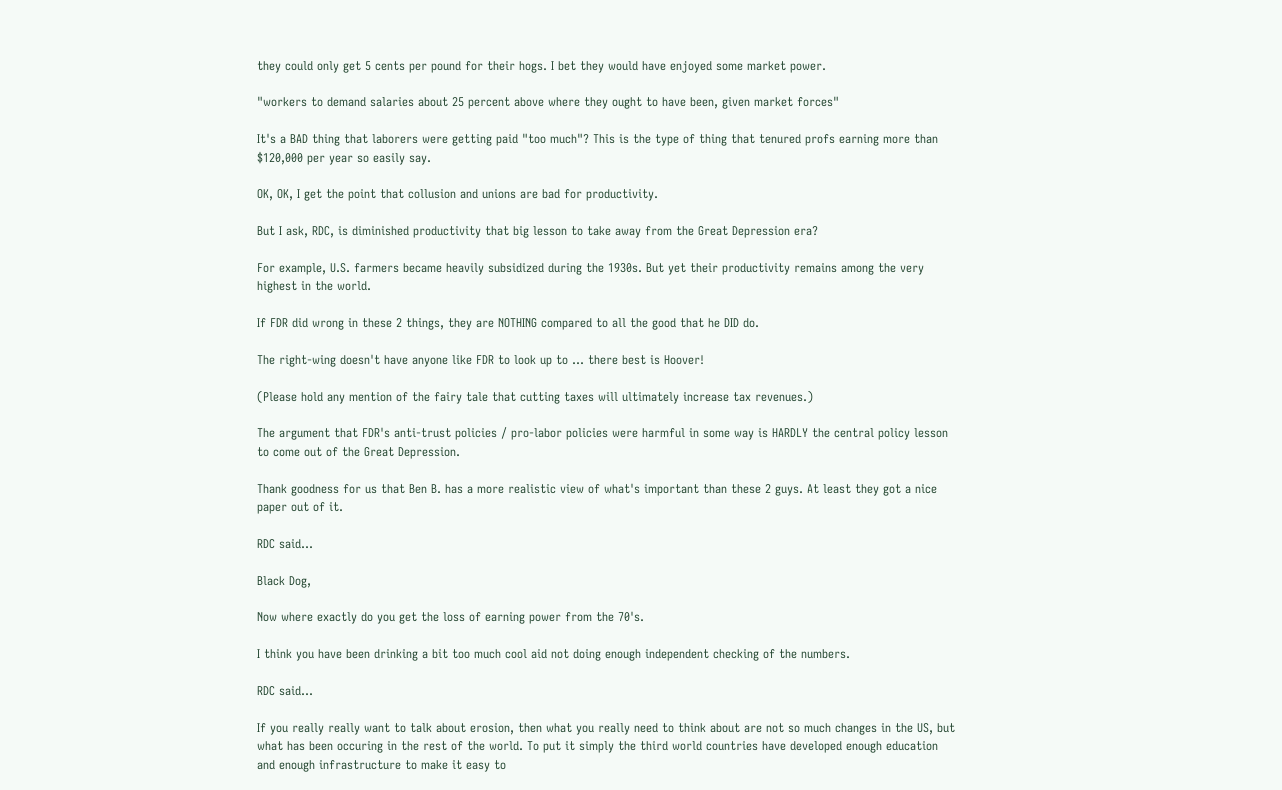they could only get 5 cents per pound for their hogs. I bet they would have enjoyed some market power.

"workers to demand salaries about 25 percent above where they ought to have been, given market forces"

It's a BAD thing that laborers were getting paid "too much"? This is the type of thing that tenured profs earning more than $120,000 per year so easily say.

OK, OK, I get the point that collusion and unions are bad for productivity.

But I ask, RDC, is diminished productivity that big lesson to take away from the Great Depression era?

For example, U.S. farmers became heavily subsidized during the 1930s. But yet their productivity remains among the very highest in the world.

If FDR did wrong in these 2 things, they are NOTHING compared to all the good that he DID do.

The right-wing doesn't have anyone like FDR to look up to ... there best is Hoover!

(Please hold any mention of the fairy tale that cutting taxes will ultimately increase tax revenues.)

The argument that FDR's anti-trust policies / pro-labor policies were harmful in some way is HARDLY the central policy lesson to come out of the Great Depression.

Thank goodness for us that Ben B. has a more realistic view of what's important than these 2 guys. At least they got a nice paper out of it.

RDC said...

Black Dog,

Now where exactly do you get the loss of earning power from the 70's.

I think you have been drinking a bit too much cool aid not doing enough independent checking of the numbers.

RDC said...

If you really really want to talk about erosion, then what you really need to think about are not so much changes in the US, but what has been occuring in the rest of the world. To put it simply the third world countries have developed enough education and enough infrastructure to make it easy to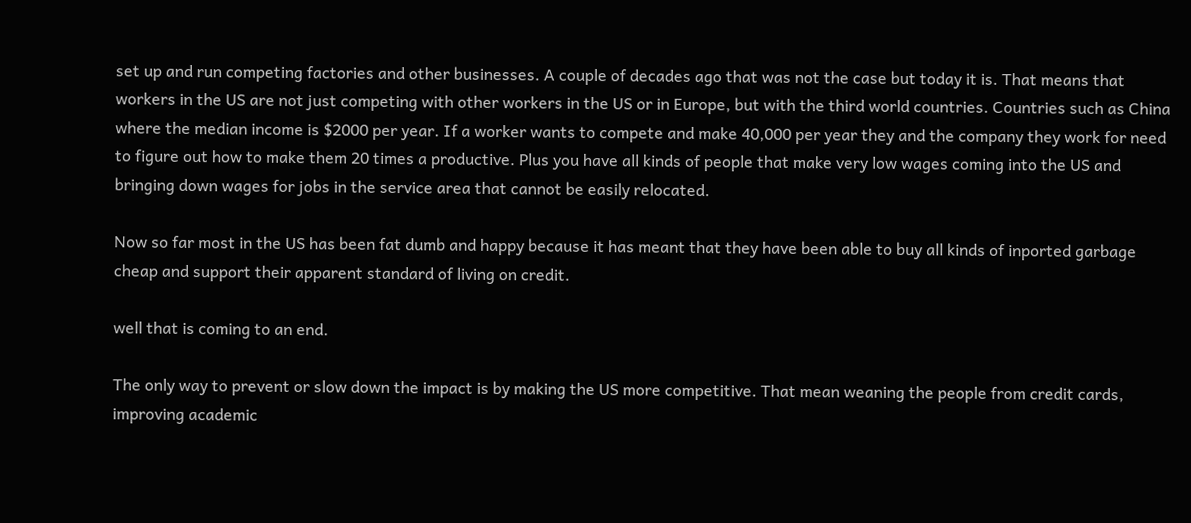set up and run competing factories and other businesses. A couple of decades ago that was not the case but today it is. That means that workers in the US are not just competing with other workers in the US or in Europe, but with the third world countries. Countries such as China where the median income is $2000 per year. If a worker wants to compete and make 40,000 per year they and the company they work for need to figure out how to make them 20 times a productive. Plus you have all kinds of people that make very low wages coming into the US and bringing down wages for jobs in the service area that cannot be easily relocated.

Now so far most in the US has been fat dumb and happy because it has meant that they have been able to buy all kinds of inported garbage cheap and support their apparent standard of living on credit.

well that is coming to an end.

The only way to prevent or slow down the impact is by making the US more competitive. That mean weaning the people from credit cards, improving academic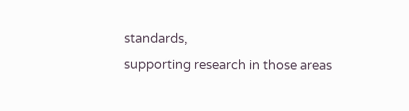standards,
supporting research in those areas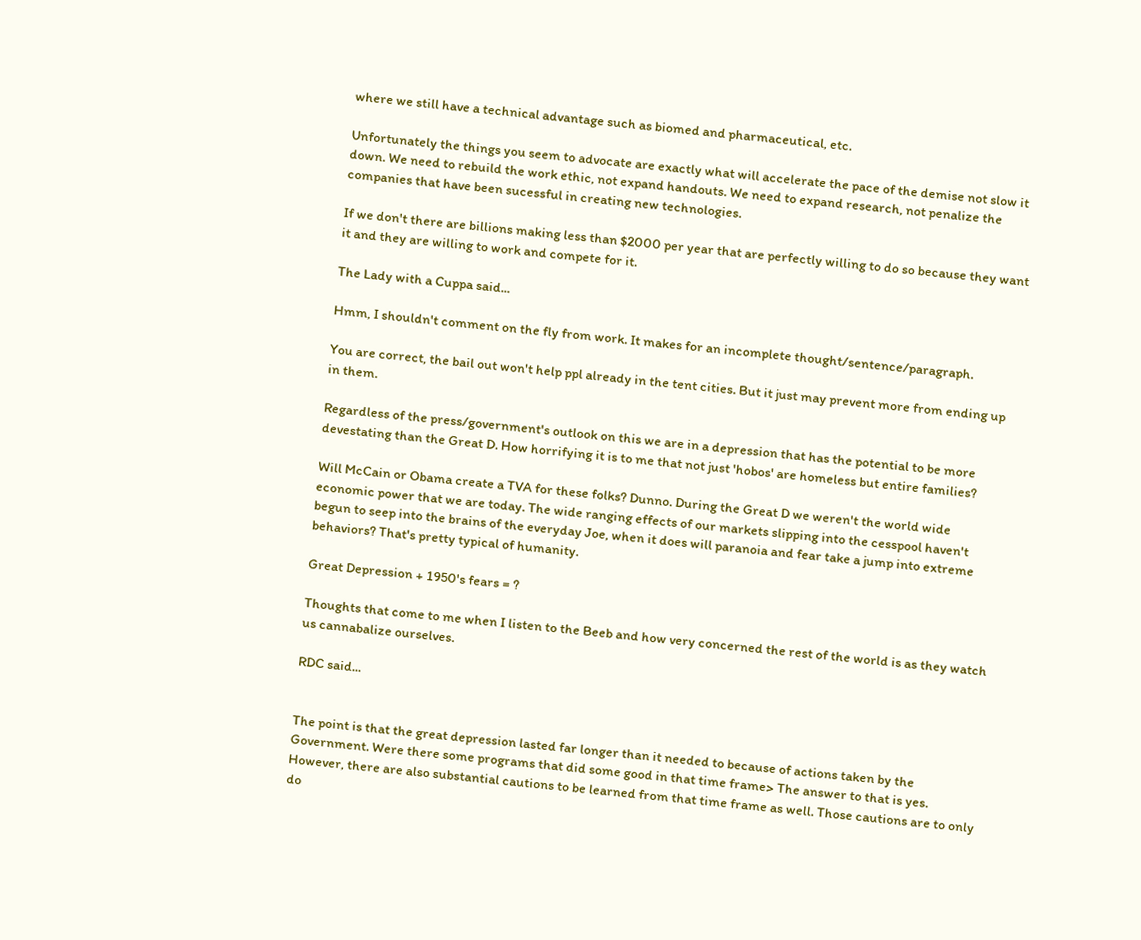where we still have a technical advantage such as biomed and pharmaceutical, etc.

Unfortunately the things you seem to advocate are exactly what will accelerate the pace of the demise not slow it down. We need to rebuild the work ethic, not expand handouts. We need to expand research, not penalize the companies that have been sucessful in creating new technologies.

If we don't there are billions making less than $2000 per year that are perfectly willing to do so because they want it and they are willing to work and compete for it.

The Lady with a Cuppa said...

Hmm, I shouldn't comment on the fly from work. It makes for an incomplete thought/sentence/paragraph.

You are correct, the bail out won't help ppl already in the tent cities. But it just may prevent more from ending up in them.

Regardless of the press/government's outlook on this we are in a depression that has the potential to be more devestating than the Great D. How horrifying it is to me that not just 'hobos' are homeless but entire families?

Will McCain or Obama create a TVA for these folks? Dunno. During the Great D we weren't the world wide economic power that we are today. The wide ranging effects of our markets slipping into the cesspool haven't begun to seep into the brains of the everyday Joe, when it does will paranoia and fear take a jump into extreme behaviors? That's pretty typical of humanity.

Great Depression + 1950's fears = ?

Thoughts that come to me when I listen to the Beeb and how very concerned the rest of the world is as they watch us cannabalize ourselves.

RDC said...


The point is that the great depression lasted far longer than it needed to because of actions taken by the Government. Were there some programs that did some good in that time frame> The answer to that is yes. However, there are also substantial cautions to be learned from that time frame as well. Those cautions are to only do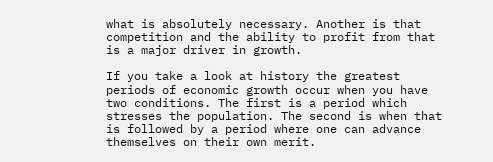what is absolutely necessary. Another is that competition and the ability to profit from that is a major driver in growth.

If you take a look at history the greatest periods of economic growth occur when you have two conditions. The first is a period which stresses the population. The second is when that is followed by a period where one can advance themselves on their own merit.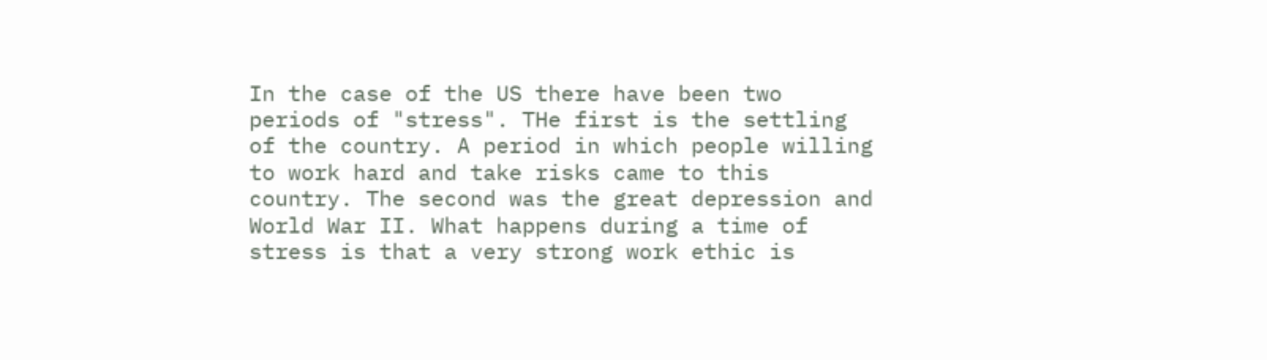In the case of the US there have been two periods of "stress". THe first is the settling of the country. A period in which people willing to work hard and take risks came to this country. The second was the great depression and World War II. What happens during a time of stress is that a very strong work ethic is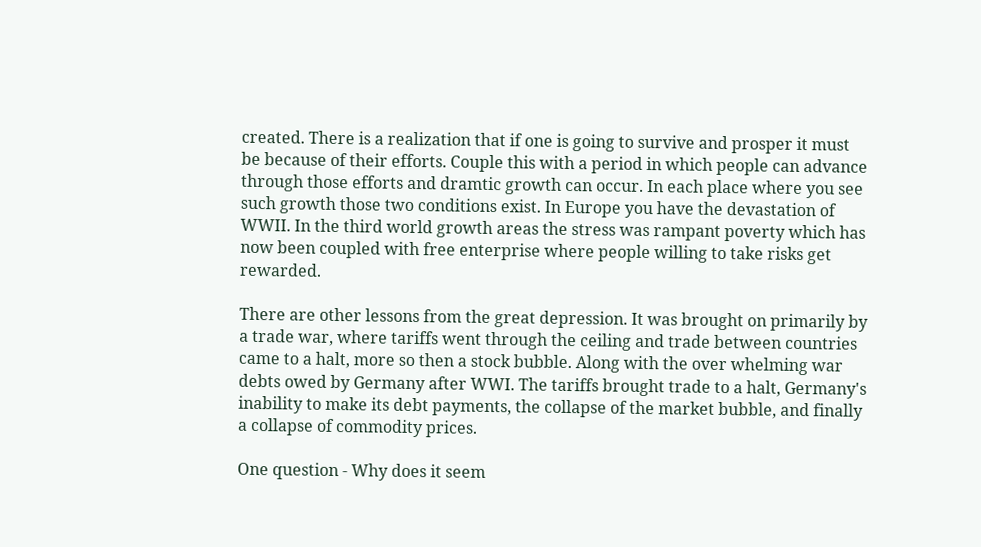created. There is a realization that if one is going to survive and prosper it must be because of their efforts. Couple this with a period in which people can advance through those efforts and dramtic growth can occur. In each place where you see such growth those two conditions exist. In Europe you have the devastation of WWII. In the third world growth areas the stress was rampant poverty which has now been coupled with free enterprise where people willing to take risks get rewarded.

There are other lessons from the great depression. It was brought on primarily by a trade war, where tariffs went through the ceiling and trade between countries came to a halt, more so then a stock bubble. Along with the over whelming war debts owed by Germany after WWI. The tariffs brought trade to a halt, Germany's inability to make its debt payments, the collapse of the market bubble, and finally a collapse of commodity prices.

One question - Why does it seem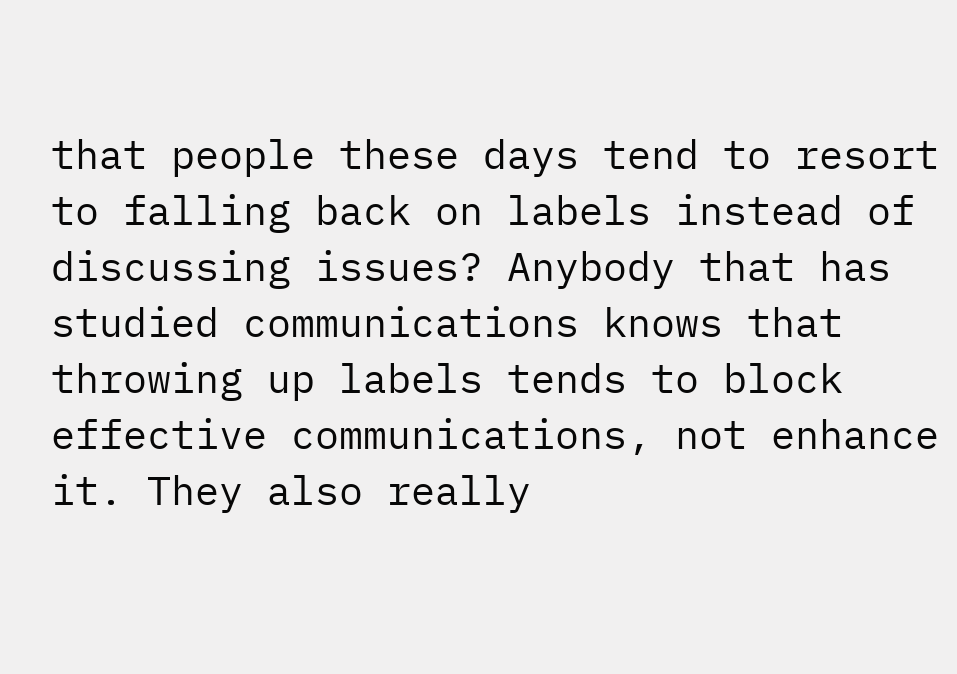that people these days tend to resort to falling back on labels instead of discussing issues? Anybody that has studied communications knows that throwing up labels tends to block effective communications, not enhance it. They also really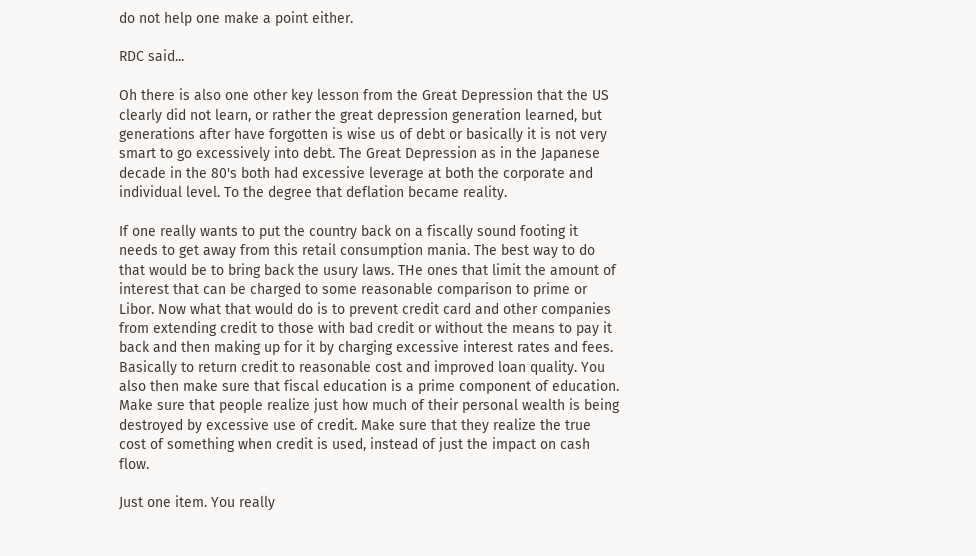do not help one make a point either.

RDC said...

Oh there is also one other key lesson from the Great Depression that the US clearly did not learn, or rather the great depression generation learned, but generations after have forgotten is wise us of debt or basically it is not very smart to go excessively into debt. The Great Depression as in the Japanese decade in the 80's both had excessive leverage at both the corporate and individual level. To the degree that deflation became reality.

If one really wants to put the country back on a fiscally sound footing it needs to get away from this retail consumption mania. The best way to do that would be to bring back the usury laws. THe ones that limit the amount of interest that can be charged to some reasonable comparison to prime or Libor. Now what that would do is to prevent credit card and other companies from extending credit to those with bad credit or without the means to pay it back and then making up for it by charging excessive interest rates and fees. Basically to return credit to reasonable cost and improved loan quality. You also then make sure that fiscal education is a prime component of education. Make sure that people realize just how much of their personal wealth is being destroyed by excessive use of credit. Make sure that they realize the true cost of something when credit is used, instead of just the impact on cash flow.

Just one item. You really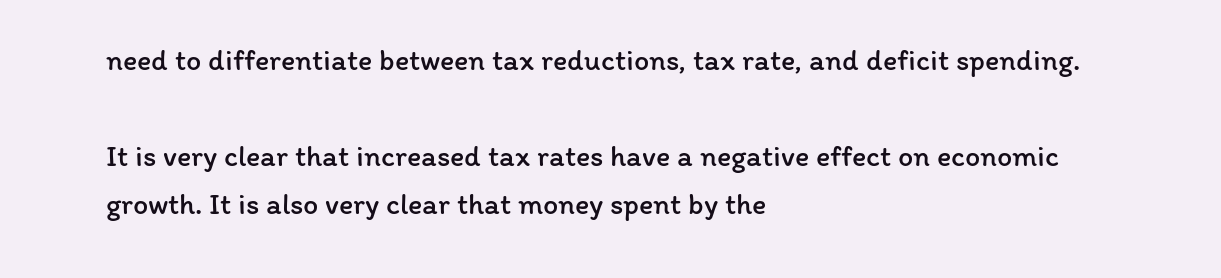need to differentiate between tax reductions, tax rate, and deficit spending.

It is very clear that increased tax rates have a negative effect on economic growth. It is also very clear that money spent by the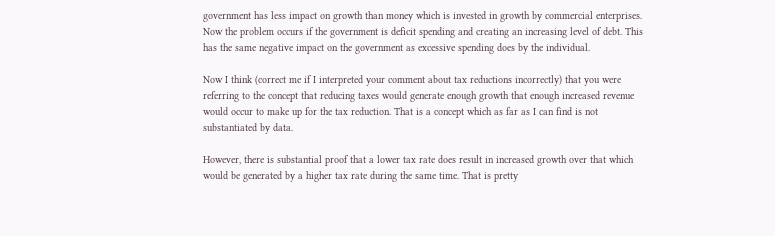government has less impact on growth than money which is invested in growth by commercial enterprises. Now the problem occurs if the government is deficit spending and creating an increasing level of debt. This has the same negative impact on the government as excessive spending does by the individual.

Now I think (correct me if I interpreted your comment about tax reductions incorrectly) that you were referring to the concept that reducing taxes would generate enough growth that enough increased revenue would occur to make up for the tax reduction. That is a concept which as far as I can find is not substantiated by data.

However, there is substantial proof that a lower tax rate does result in increased growth over that which would be generated by a higher tax rate during the same time. That is pretty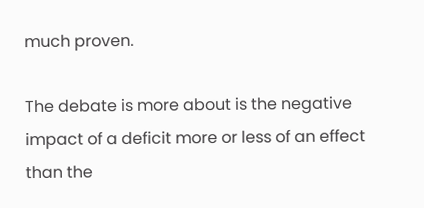much proven.

The debate is more about is the negative impact of a deficit more or less of an effect than the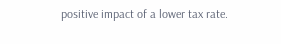positive impact of a lower tax rate.